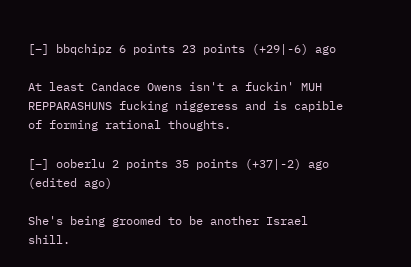[–] bbqchipz 6 points 23 points (+29|-6) ago

At least Candace Owens isn't a fuckin' MUH REPPARASHUNS fucking niggeress and is capible of forming rational thoughts.

[–] ooberlu 2 points 35 points (+37|-2) ago  (edited ago)

She's being groomed to be another Israel shill.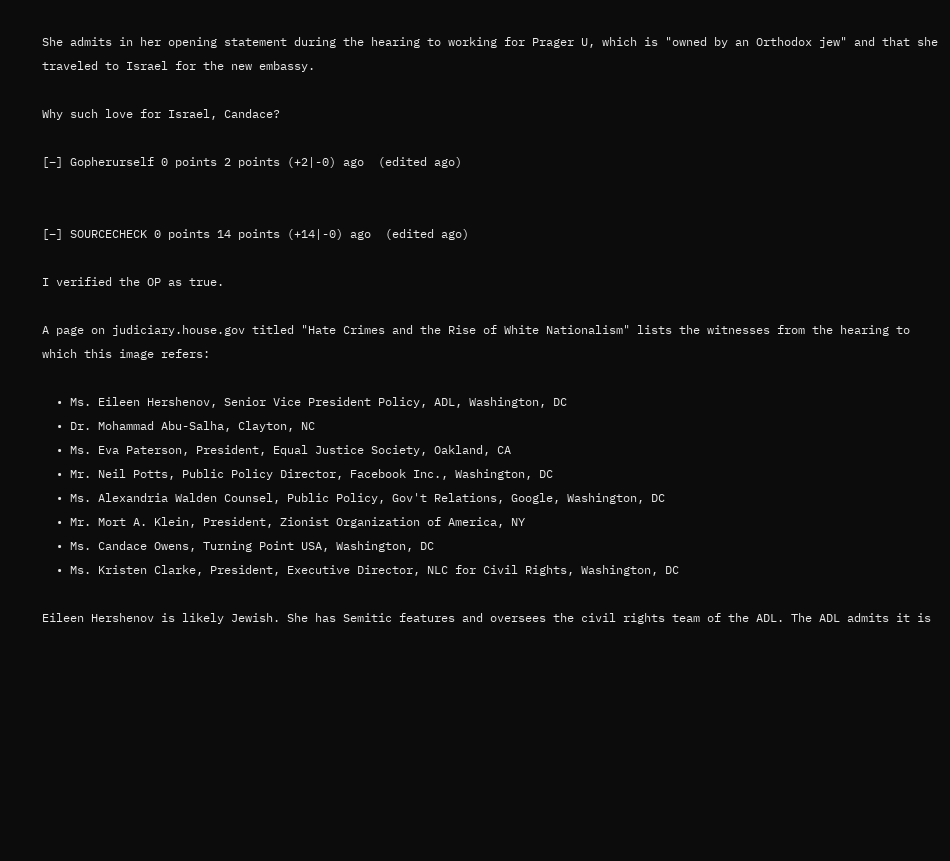She admits in her opening statement during the hearing to working for Prager U, which is "owned by an Orthodox jew" and that she traveled to Israel for the new embassy.

Why such love for Israel, Candace?

[–] Gopherurself 0 points 2 points (+2|-0) ago  (edited ago)


[–] SOURCECHECK 0 points 14 points (+14|-0) ago  (edited ago)

I verified the OP as true.

A page on judiciary.house.gov titled "Hate Crimes and the Rise of White Nationalism" lists the witnesses from the hearing to which this image refers:

  • Ms. Eileen Hershenov, Senior Vice President Policy, ADL, Washington, DC
  • Dr. Mohammad Abu-Salha, Clayton, NC
  • Ms. Eva Paterson, President, Equal Justice Society, Oakland, CA
  • Mr. Neil Potts, Public Policy Director, Facebook Inc., Washington, DC
  • Ms. Alexandria Walden Counsel, Public Policy, Gov't Relations, Google, Washington, DC
  • Mr. Mort A. Klein, President, Zionist Organization of America, NY
  • Ms. Candace Owens, Turning Point USA, Washington, DC
  • Ms. Kristen Clarke, President, Executive Director, NLC for Civil Rights, Washington, DC

Eileen Hershenov is likely Jewish. She has Semitic features and oversees the civil rights team of the ADL. The ADL admits it is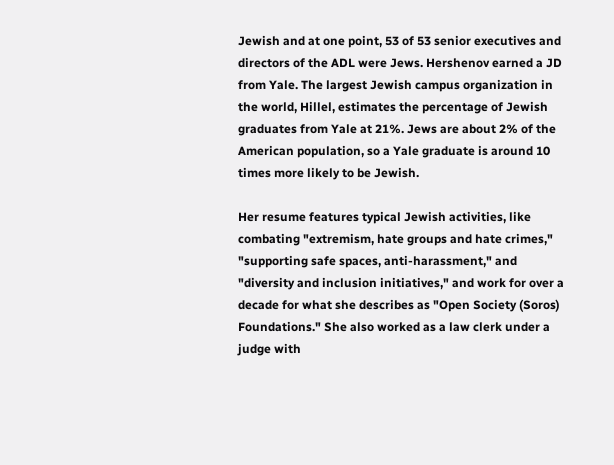Jewish and at one point, 53 of 53 senior executives and directors of the ADL were Jews. Hershenov earned a JD from Yale. The largest Jewish campus organization in the world, Hillel, estimates the percentage of Jewish graduates from Yale at 21%. Jews are about 2% of the American population, so a Yale graduate is around 10 times more likely to be Jewish.

Her resume features typical Jewish activities, like combating "extremism, hate groups and hate crimes," "supporting safe spaces, anti-harassment," and "diversity and inclusion initiatives," and work for over a decade for what she describes as "Open Society (Soros) Foundations." She also worked as a law clerk under a judge with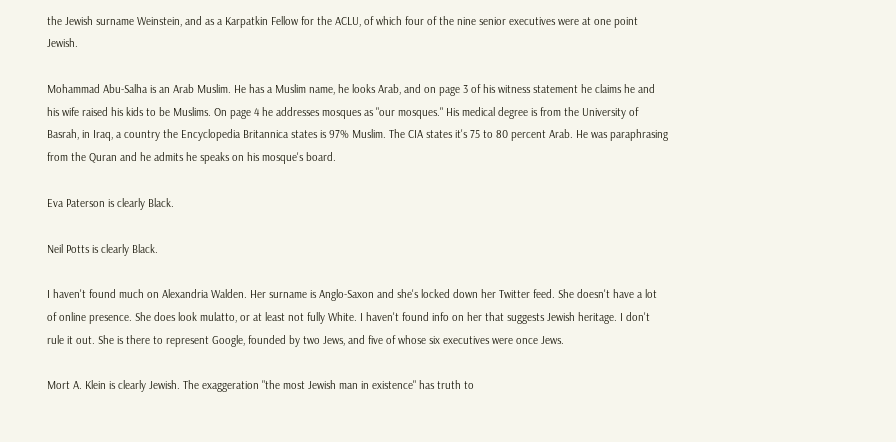the Jewish surname Weinstein, and as a Karpatkin Fellow for the ACLU, of which four of the nine senior executives were at one point Jewish.

Mohammad Abu-Salha is an Arab Muslim. He has a Muslim name, he looks Arab, and on page 3 of his witness statement he claims he and his wife raised his kids to be Muslims. On page 4 he addresses mosques as "our mosques." His medical degree is from the University of Basrah, in Iraq, a country the Encyclopedia Britannica states is 97% Muslim. The CIA states it's 75 to 80 percent Arab. He was paraphrasing from the Quran and he admits he speaks on his mosque's board.

Eva Paterson is clearly Black.

Neil Potts is clearly Black.

I haven't found much on Alexandria Walden. Her surname is Anglo-Saxon and she's locked down her Twitter feed. She doesn't have a lot of online presence. She does look mulatto, or at least not fully White. I haven't found info on her that suggests Jewish heritage. I don't rule it out. She is there to represent Google, founded by two Jews, and five of whose six executives were once Jews.

Mort A. Klein is clearly Jewish. The exaggeration "the most Jewish man in existence" has truth to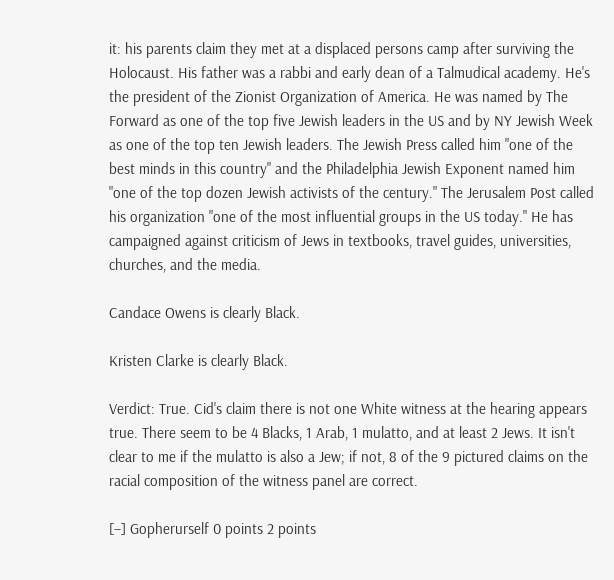it: his parents claim they met at a displaced persons camp after surviving the Holocaust. His father was a rabbi and early dean of a Talmudical academy. He's the president of the Zionist Organization of America. He was named by The Forward as one of the top five Jewish leaders in the US and by NY Jewish Week as one of the top ten Jewish leaders. The Jewish Press called him "one of the best minds in this country" and the Philadelphia Jewish Exponent named him "one of the top dozen Jewish activists of the century." The Jerusalem Post called his organization "one of the most influential groups in the US today." He has campaigned against criticism of Jews in textbooks, travel guides, universities, churches, and the media.

Candace Owens is clearly Black.

Kristen Clarke is clearly Black.

Verdict: True. Cid's claim there is not one White witness at the hearing appears true. There seem to be 4 Blacks, 1 Arab, 1 mulatto, and at least 2 Jews. It isn't clear to me if the mulatto is also a Jew; if not, 8 of the 9 pictured claims on the racial composition of the witness panel are correct.

[–] Gopherurself 0 points 2 points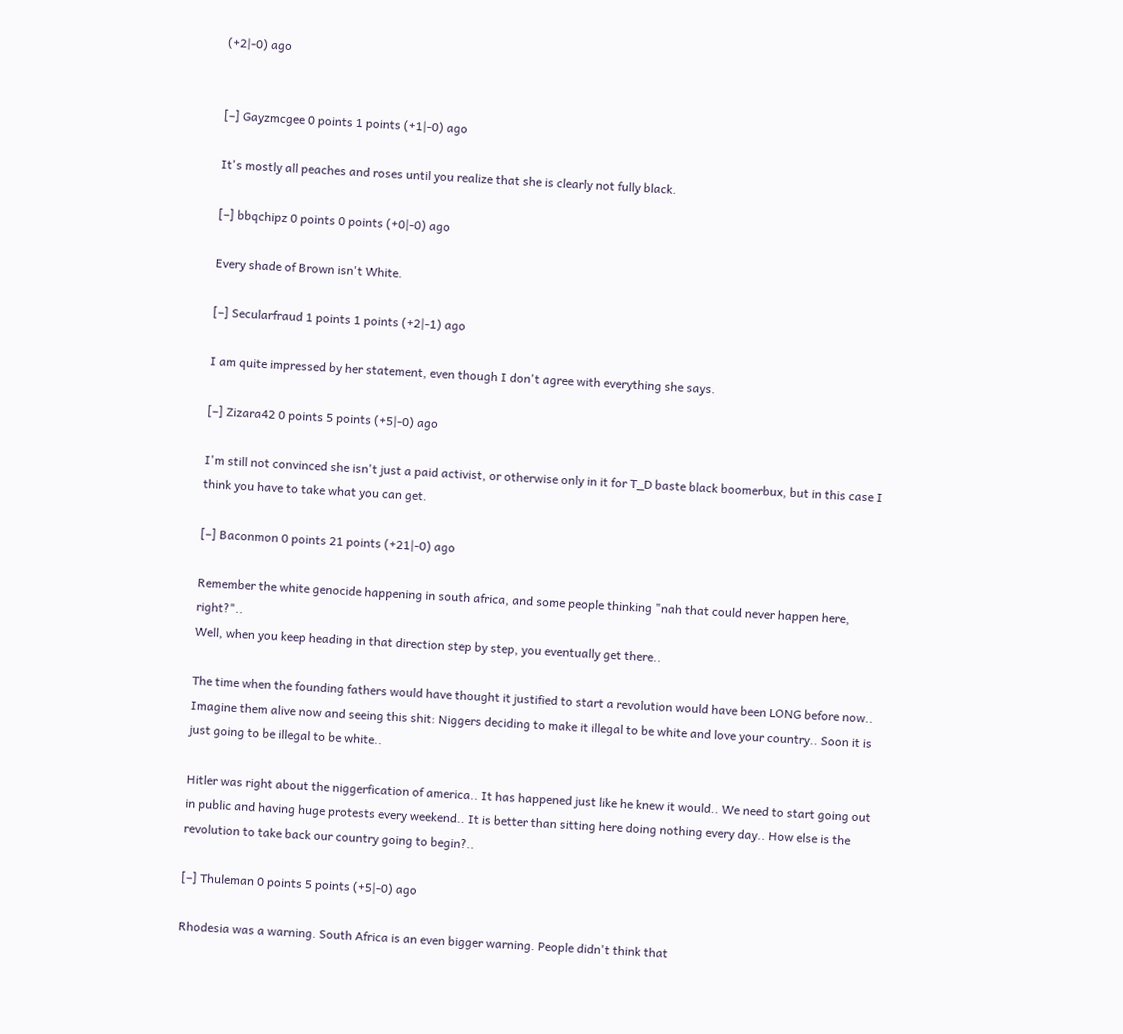(+2|-0) ago


[–] Gayzmcgee 0 points 1 points (+1|-0) ago

It's mostly all peaches and roses until you realize that she is clearly not fully black.

[–] bbqchipz 0 points 0 points (+0|-0) ago

Every shade of Brown isn't White.

[–] Secularfraud 1 points 1 points (+2|-1) ago

I am quite impressed by her statement, even though I don't agree with everything she says.

[–] Zizara42 0 points 5 points (+5|-0) ago

I'm still not convinced she isn't just a paid activist, or otherwise only in it for T_D baste black boomerbux, but in this case I think you have to take what you can get.

[–] Baconmon 0 points 21 points (+21|-0) ago

Remember the white genocide happening in south africa, and some people thinking "nah that could never happen here, right?"..
Well, when you keep heading in that direction step by step, you eventually get there..

The time when the founding fathers would have thought it justified to start a revolution would have been LONG before now.. Imagine them alive now and seeing this shit: Niggers deciding to make it illegal to be white and love your country.. Soon it is just going to be illegal to be white..

Hitler was right about the niggerfication of america.. It has happened just like he knew it would.. We need to start going out in public and having huge protests every weekend.. It is better than sitting here doing nothing every day.. How else is the revolution to take back our country going to begin?..

[–] Thuleman 0 points 5 points (+5|-0) ago

Rhodesia was a warning. South Africa is an even bigger warning. People didn't think that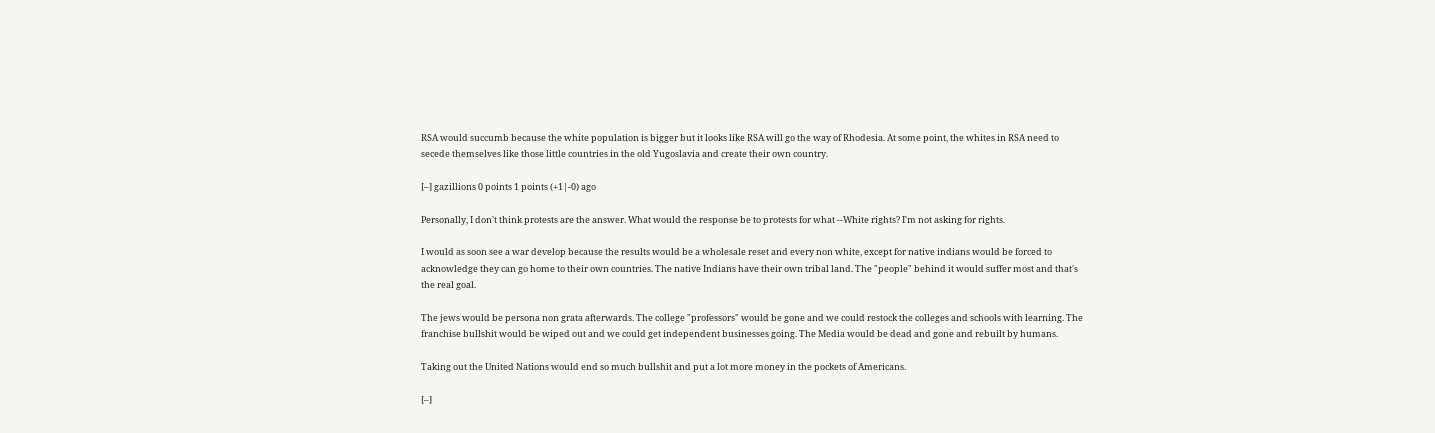RSA would succumb because the white population is bigger but it looks like RSA will go the way of Rhodesia. At some point, the whites in RSA need to secede themselves like those little countries in the old Yugoslavia and create their own country.

[–] gazillions 0 points 1 points (+1|-0) ago

Personally, I don't think protests are the answer. What would the response be to protests for what --White rights? I'm not asking for rights.

I would as soon see a war develop because the results would be a wholesale reset and every non white, except for native indians would be forced to acknowledge they can go home to their own countries. The native Indians have their own tribal land. The "people" behind it would suffer most and that's the real goal.

The jews would be persona non grata afterwards. The college "professors" would be gone and we could restock the colleges and schools with learning. The franchise bullshit would be wiped out and we could get independent businesses going. The Media would be dead and gone and rebuilt by humans.

Taking out the United Nations would end so much bullshit and put a lot more money in the pockets of Americans.

[–]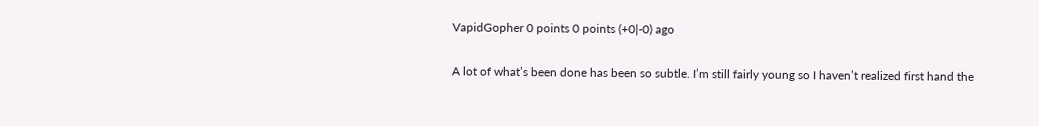VapidGopher 0 points 0 points (+0|-0) ago

A lot of what’s been done has been so subtle. I’m still fairly young so I haven’t realized first hand the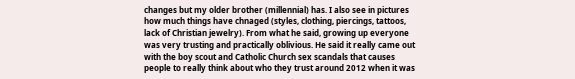changes but my older brother (millennial) has. I also see in pictures how much things have chnaged (styles, clothing, piercings, tattoos, lack of Christian jewelry). From what he said, growing up everyone was very trusting and practically oblivious. He said it really came out with the boy scout and Catholic Church sex scandals that causes people to really think about who they trust around 2012 when it was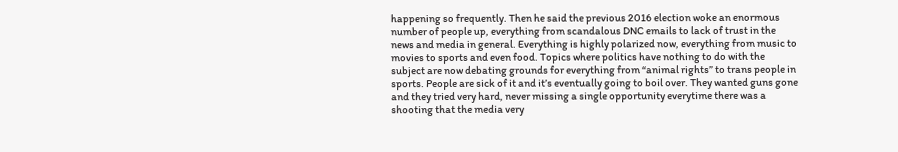happening so frequently. Then he said the previous 2016 election woke an enormous number of people up, everything from scandalous DNC emails to lack of trust in the news and media in general. Everything is highly polarized now, everything from music to movies to sports and even food. Topics where politics have nothing to do with the subject are now debating grounds for everything from “animal rights” to trans people in sports. People are sick of it and it’s eventually going to boil over. They wanted guns gone and they tried very hard, never missing a single opportunity everytime there was a shooting that the media very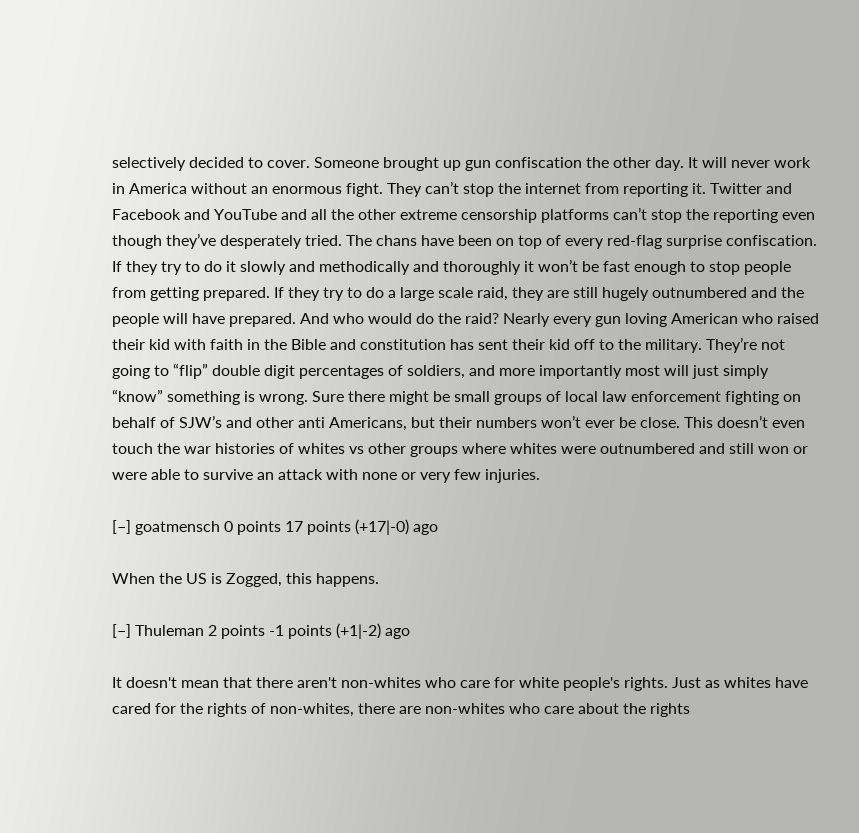selectively decided to cover. Someone brought up gun confiscation the other day. It will never work in America without an enormous fight. They can’t stop the internet from reporting it. Twitter and Facebook and YouTube and all the other extreme censorship platforms can’t stop the reporting even though they’ve desperately tried. The chans have been on top of every red-flag surprise confiscation. If they try to do it slowly and methodically and thoroughly it won’t be fast enough to stop people from getting prepared. If they try to do a large scale raid, they are still hugely outnumbered and the people will have prepared. And who would do the raid? Nearly every gun loving American who raised their kid with faith in the Bible and constitution has sent their kid off to the military. They’re not going to “flip” double digit percentages of soldiers, and more importantly most will just simply “know” something is wrong. Sure there might be small groups of local law enforcement fighting on behalf of SJW’s and other anti Americans, but their numbers won’t ever be close. This doesn’t even touch the war histories of whites vs other groups where whites were outnumbered and still won or were able to survive an attack with none or very few injuries.

[–] goatmensch 0 points 17 points (+17|-0) ago

When the US is Zogged, this happens.

[–] Thuleman 2 points -1 points (+1|-2) ago

It doesn't mean that there aren't non-whites who care for white people's rights. Just as whites have cared for the rights of non-whites, there are non-whites who care about the rights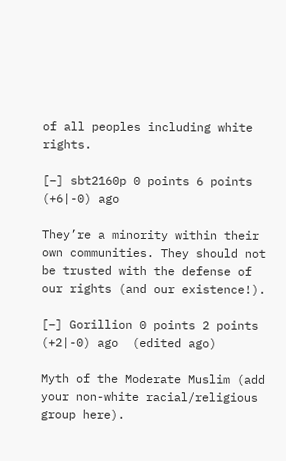of all peoples including white rights.

[–] sbt2160p 0 points 6 points (+6|-0) ago

They’re a minority within their own communities. They should not be trusted with the defense of our rights (and our existence!).

[–] Gorillion 0 points 2 points (+2|-0) ago  (edited ago)

Myth of the Moderate Muslim (add your non-white racial/religious group here).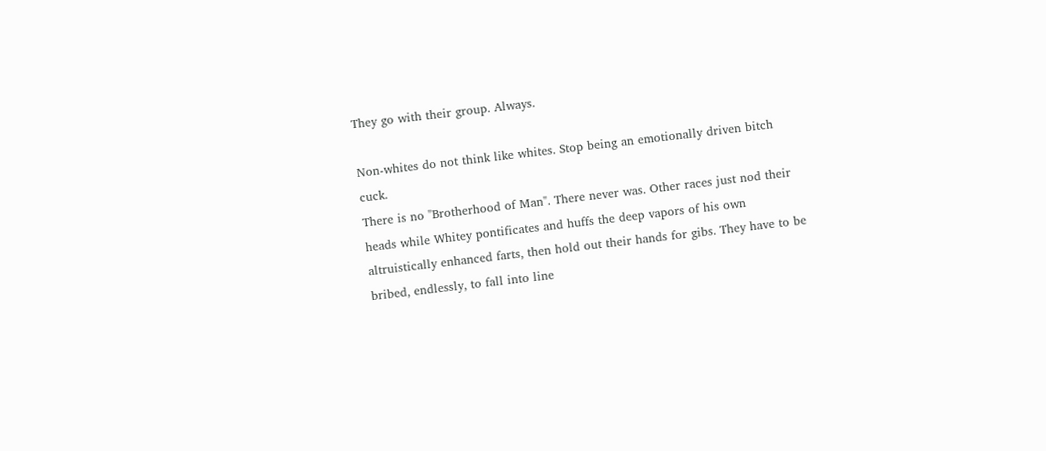They go with their group. Always.

Non-whites do not think like whites. Stop being an emotionally driven bitch cuck.
There is no "Brotherhood of Man". There never was. Other races just nod their heads while Whitey pontificates and huffs the deep vapors of his own altruistically enhanced farts, then hold out their hands for gibs. They have to be bribed, endlessly, to fall into line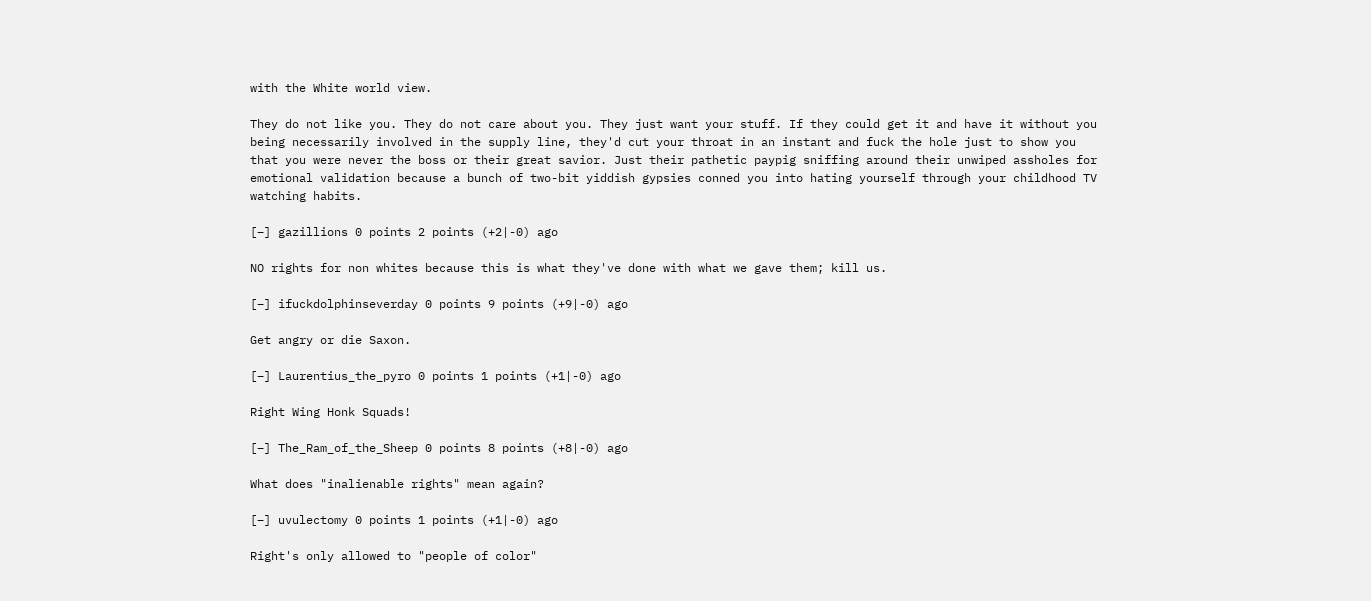with the White world view.

They do not like you. They do not care about you. They just want your stuff. If they could get it and have it without you being necessarily involved in the supply line, they'd cut your throat in an instant and fuck the hole just to show you that you were never the boss or their great savior. Just their pathetic paypig sniffing around their unwiped assholes for emotional validation because a bunch of two-bit yiddish gypsies conned you into hating yourself through your childhood TV watching habits.

[–] gazillions 0 points 2 points (+2|-0) ago

NO rights for non whites because this is what they've done with what we gave them; kill us.

[–] ifuckdolphinseverday 0 points 9 points (+9|-0) ago

Get angry or die Saxon.

[–] Laurentius_the_pyro 0 points 1 points (+1|-0) ago

Right Wing Honk Squads!

[–] The_Ram_of_the_Sheep 0 points 8 points (+8|-0) ago

What does "inalienable rights" mean again?

[–] uvulectomy 0 points 1 points (+1|-0) ago

Right's only allowed to "people of color"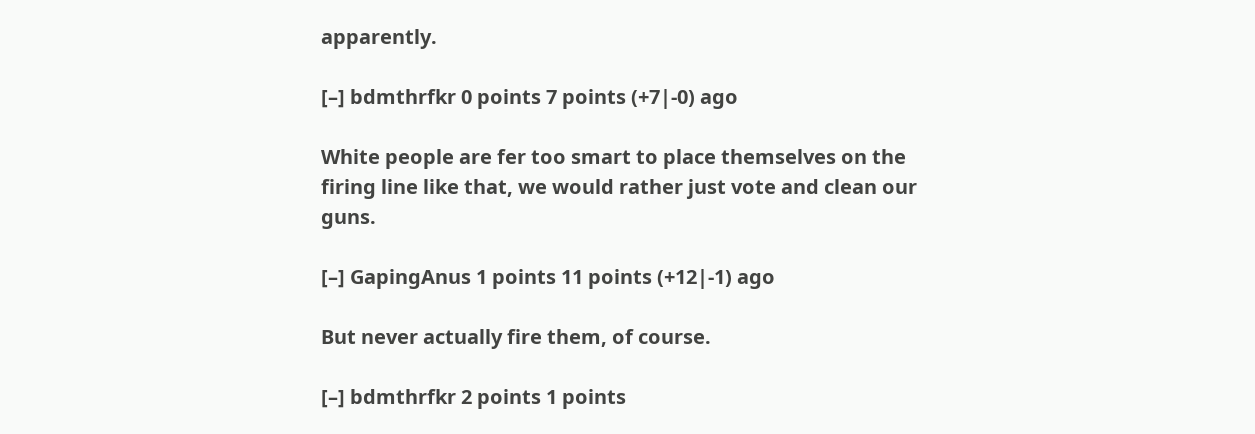apparently.

[–] bdmthrfkr 0 points 7 points (+7|-0) ago

White people are fer too smart to place themselves on the firing line like that, we would rather just vote and clean our guns.

[–] GapingAnus 1 points 11 points (+12|-1) ago

But never actually fire them, of course.

[–] bdmthrfkr 2 points 1 points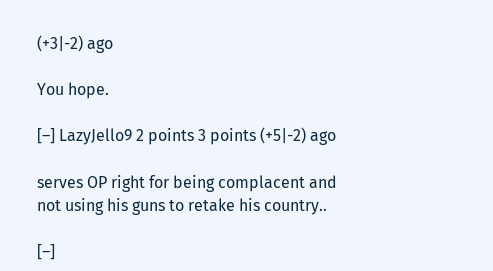(+3|-2) ago

You hope.

[–] LazyJello9 2 points 3 points (+5|-2) ago

serves OP right for being complacent and not using his guns to retake his country..

[–]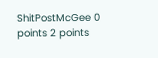ShitPostMcGee 0 points 2 points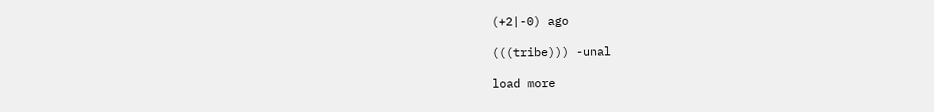(+2|-0) ago

(((tribe))) -unal

load more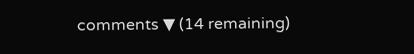comments ▼ (14 remaining)